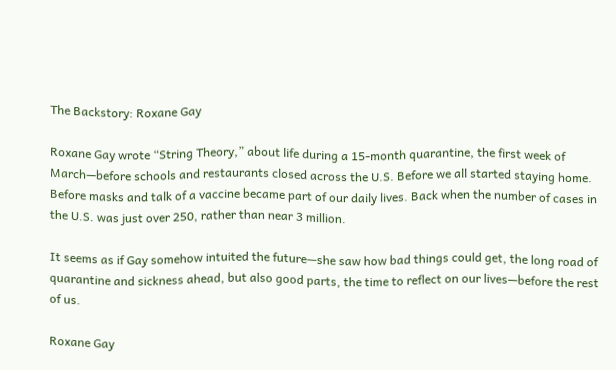The Backstory: Roxane Gay

Roxane Gay wrote “String Theory,” about life during a 15-month quarantine, the first week of March—before schools and restaurants closed across the U.S. Before we all started staying home. Before masks and talk of a vaccine became part of our daily lives. Back when the number of cases in the U.S. was just over 250, rather than near 3 million.

It seems as if Gay somehow intuited the future—she saw how bad things could get, the long road of quarantine and sickness ahead, but also good parts, the time to reflect on our lives—before the rest of us.

Roxane Gay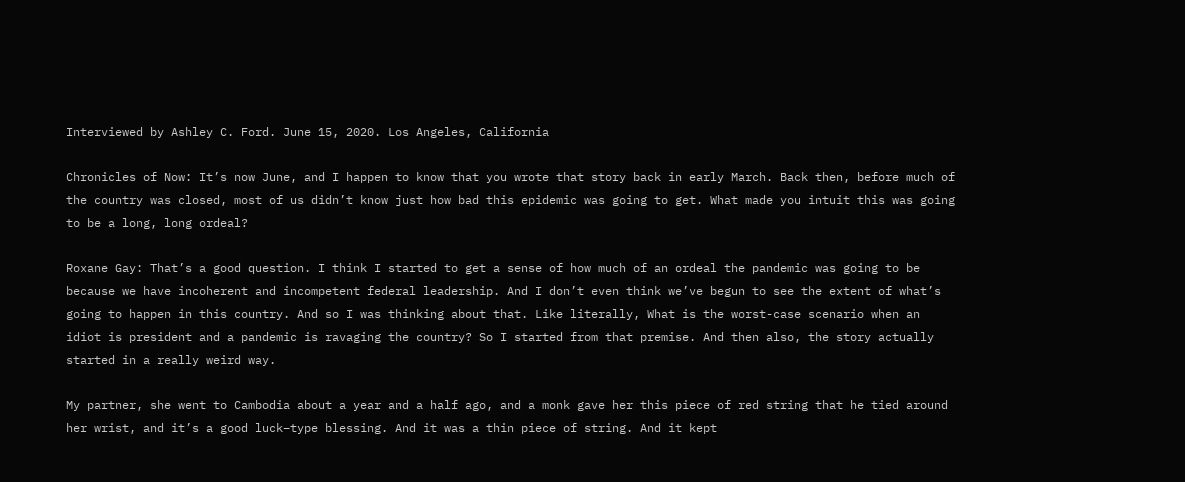Interviewed by Ashley C. Ford. June 15, 2020. Los Angeles, California

Chronicles of Now: It’s now June, and I happen to know that you wrote that story back in early March. Back then, before much of the country was closed, most of us didn’t know just how bad this epidemic was going to get. What made you intuit this was going to be a long, long ordeal?

Roxane Gay: That’s a good question. I think I started to get a sense of how much of an ordeal the pandemic was going to be because we have incoherent and incompetent federal leadership. And I don’t even think we’ve begun to see the extent of what’s going to happen in this country. And so I was thinking about that. Like literally, What is the worst-case scenario when an idiot is president and a pandemic is ravaging the country? So I started from that premise. And then also, the story actually started in a really weird way.

My partner, she went to Cambodia about a year and a half ago, and a monk gave her this piece of red string that he tied around her wrist, and it’s a good luck–type blessing. And it was a thin piece of string. And it kept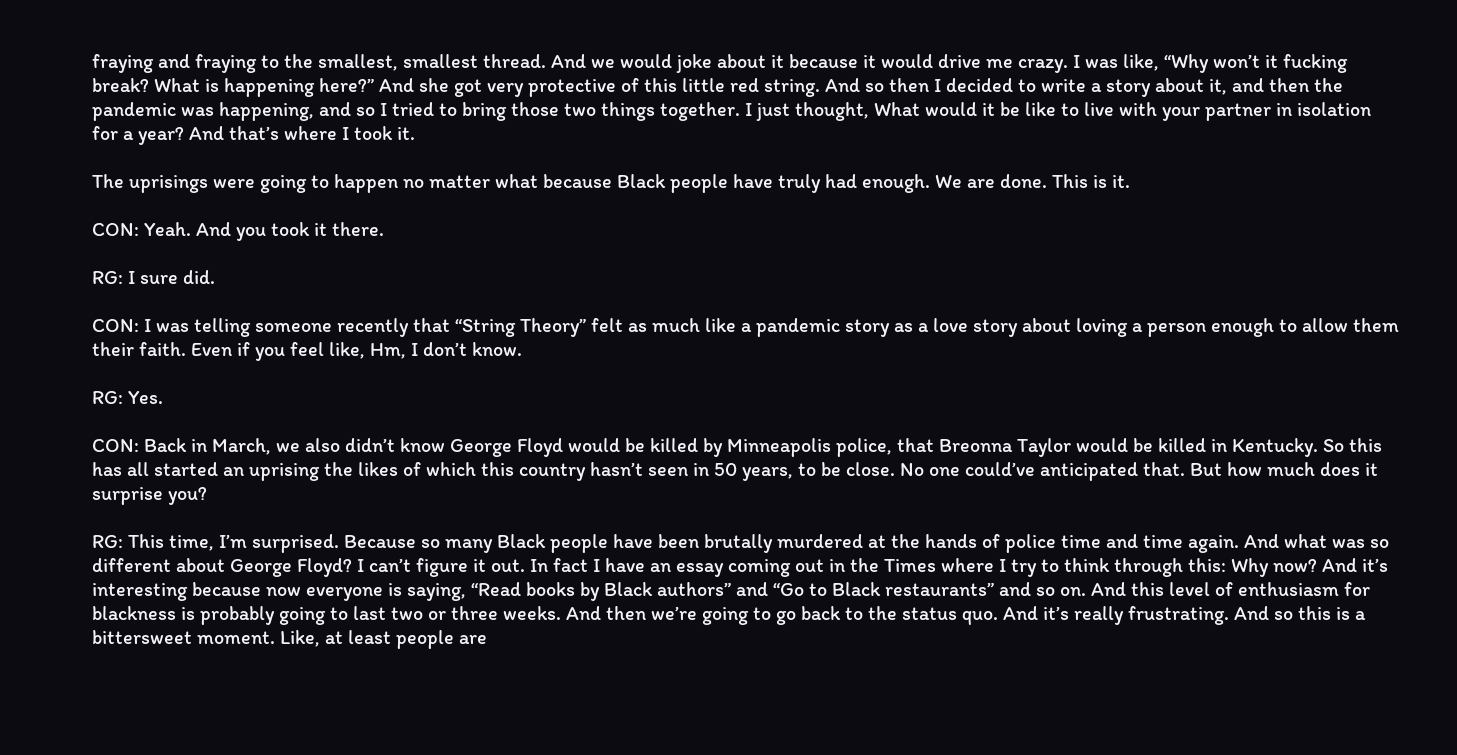fraying and fraying to the smallest, smallest thread. And we would joke about it because it would drive me crazy. I was like, “Why won’t it fucking break? What is happening here?” And she got very protective of this little red string. And so then I decided to write a story about it, and then the pandemic was happening, and so I tried to bring those two things together. I just thought, What would it be like to live with your partner in isolation for a year? And that’s where I took it.

The uprisings were going to happen no matter what because Black people have truly had enough. We are done. This is it.

CON: Yeah. And you took it there.

RG: I sure did.

CON: I was telling someone recently that “String Theory” felt as much like a pandemic story as a love story about loving a person enough to allow them their faith. Even if you feel like, Hm, I don’t know.

RG: Yes.

CON: Back in March, we also didn’t know George Floyd would be killed by Minneapolis police, that Breonna Taylor would be killed in Kentucky. So this has all started an uprising the likes of which this country hasn’t seen in 50 years, to be close. No one could’ve anticipated that. But how much does it surprise you?

RG: This time, I’m surprised. Because so many Black people have been brutally murdered at the hands of police time and time again. And what was so different about George Floyd? I can’t figure it out. In fact I have an essay coming out in the Times where I try to think through this: Why now? And it’s interesting because now everyone is saying, “Read books by Black authors” and “Go to Black restaurants” and so on. And this level of enthusiasm for blackness is probably going to last two or three weeks. And then we’re going to go back to the status quo. And it’s really frustrating. And so this is a bittersweet moment. Like, at least people are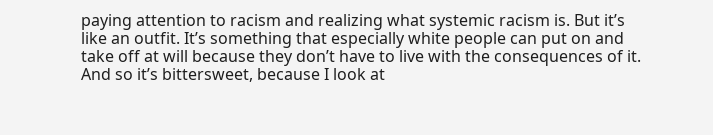paying attention to racism and realizing what systemic racism is. But it’s like an outfit. It’s something that especially white people can put on and take off at will because they don’t have to live with the consequences of it. And so it’s bittersweet, because I look at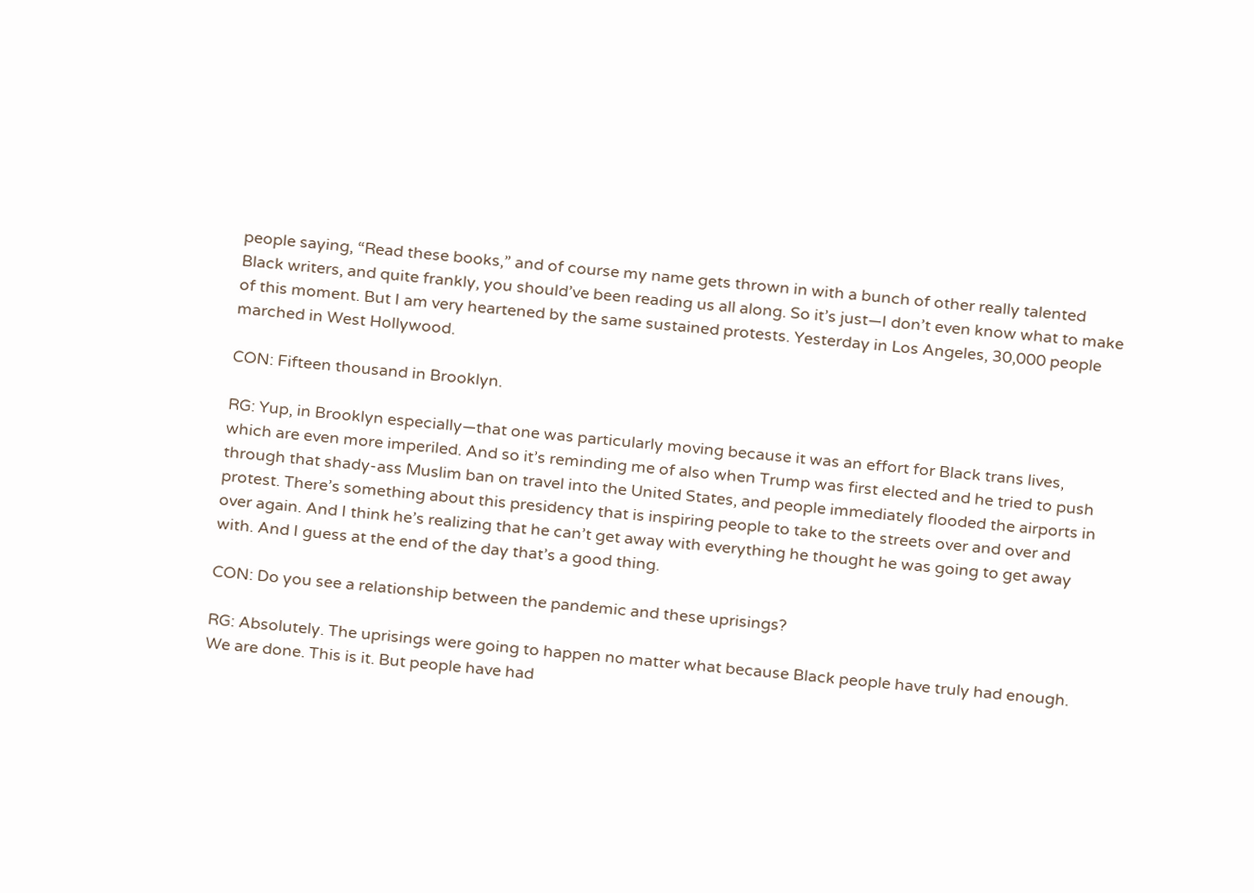people saying, “Read these books,” and of course my name gets thrown in with a bunch of other really talented Black writers, and quite frankly, you should’ve been reading us all along. So it’s just—I don’t even know what to make of this moment. But I am very heartened by the same sustained protests. Yesterday in Los Angeles, 30,000 people marched in West Hollywood.

CON: Fifteen thousand in Brooklyn.

RG: Yup, in Brooklyn especially—that one was particularly moving because it was an effort for Black trans lives, which are even more imperiled. And so it’s reminding me of also when Trump was first elected and he tried to push through that shady-ass Muslim ban on travel into the United States, and people immediately flooded the airports in protest. There’s something about this presidency that is inspiring people to take to the streets over and over and over again. And I think he’s realizing that he can’t get away with everything he thought he was going to get away with. And I guess at the end of the day that’s a good thing.

CON: Do you see a relationship between the pandemic and these uprisings?

RG: Absolutely. The uprisings were going to happen no matter what because Black people have truly had enough. We are done. This is it. But people have had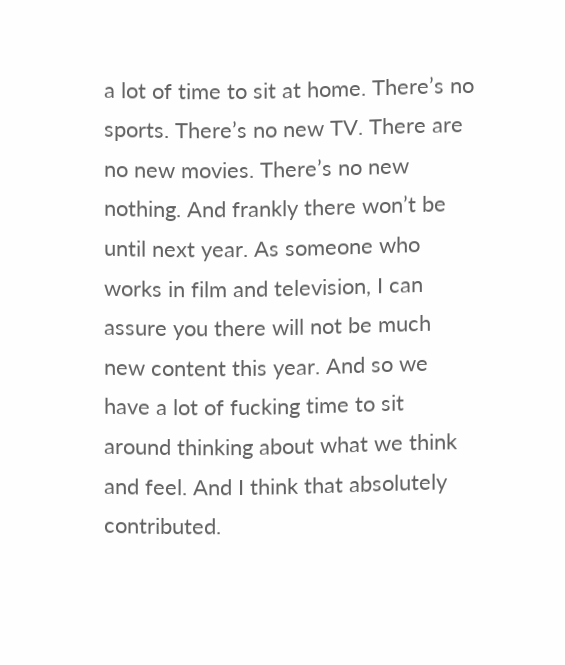a lot of time to sit at home. There’s no sports. There’s no new TV. There are no new movies. There’s no new nothing. And frankly there won’t be until next year. As someone who works in film and television, I can assure you there will not be much new content this year. And so we have a lot of fucking time to sit around thinking about what we think and feel. And I think that absolutely contributed.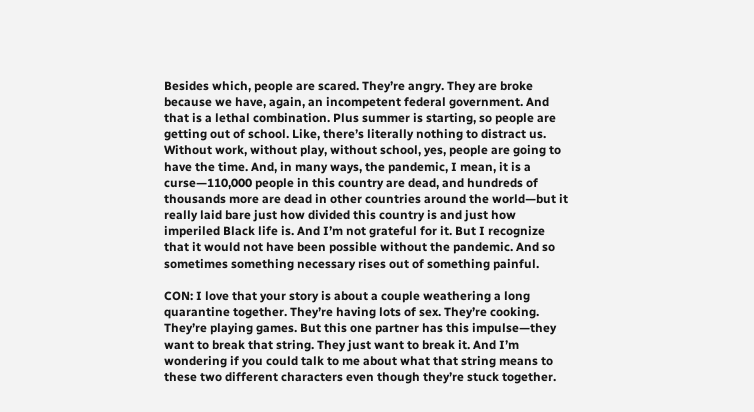Besides which, people are scared. They’re angry. They are broke because we have, again, an incompetent federal government. And that is a lethal combination. Plus summer is starting, so people are getting out of school. Like, there’s literally nothing to distract us. Without work, without play, without school, yes, people are going to have the time. And, in many ways, the pandemic, I mean, it is a curse—110,000 people in this country are dead, and hundreds of thousands more are dead in other countries around the world—but it really laid bare just how divided this country is and just how imperiled Black life is. And I’m not grateful for it. But I recognize that it would not have been possible without the pandemic. And so sometimes something necessary rises out of something painful.

CON: I love that your story is about a couple weathering a long quarantine together. They’re having lots of sex. They’re cooking. They’re playing games. But this one partner has this impulse—they want to break that string. They just want to break it. And I’m wondering if you could talk to me about what that string means to these two different characters even though they’re stuck together.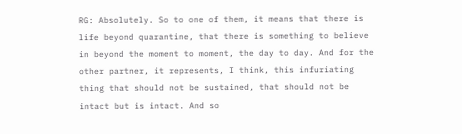RG: Absolutely. So to one of them, it means that there is life beyond quarantine, that there is something to believe in beyond the moment to moment, the day to day. And for the other partner, it represents, I think, this infuriating thing that should not be sustained, that should not be intact but is intact. And so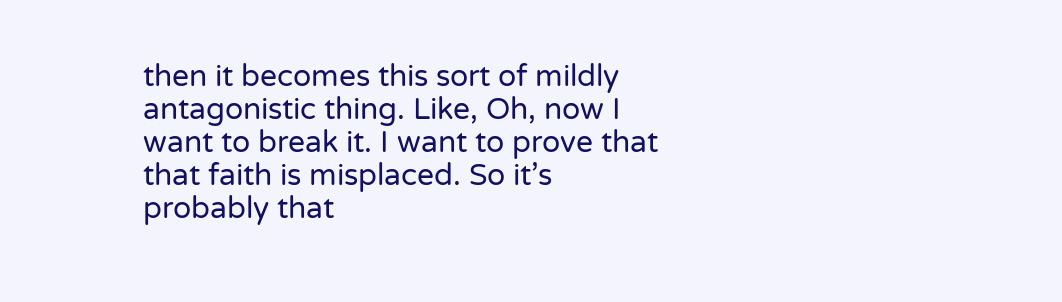then it becomes this sort of mildly antagonistic thing. Like, Oh, now I want to break it. I want to prove that that faith is misplaced. So it’s probably that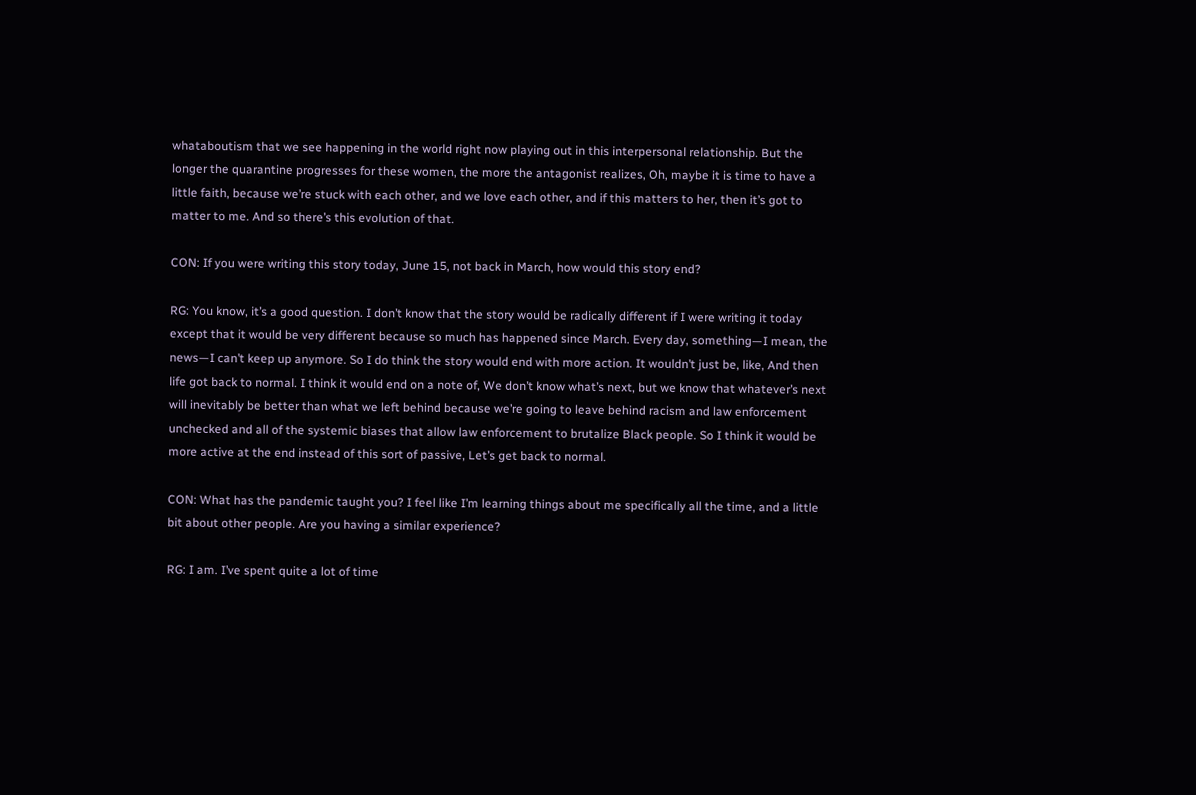whataboutism that we see happening in the world right now playing out in this interpersonal relationship. But the longer the quarantine progresses for these women, the more the antagonist realizes, Oh, maybe it is time to have a little faith, because we’re stuck with each other, and we love each other, and if this matters to her, then it’s got to matter to me. And so there’s this evolution of that.

CON: If you were writing this story today, June 15, not back in March, how would this story end?

RG: You know, it’s a good question. I don’t know that the story would be radically different if I were writing it today except that it would be very different because so much has happened since March. Every day, something—I mean, the news—I can’t keep up anymore. So I do think the story would end with more action. It wouldn’t just be, like, And then life got back to normal. I think it would end on a note of, We don’t know what’s next, but we know that whatever’s next will inevitably be better than what we left behind because we’re going to leave behind racism and law enforcement unchecked and all of the systemic biases that allow law enforcement to brutalize Black people. So I think it would be more active at the end instead of this sort of passive, Let’s get back to normal.

CON: What has the pandemic taught you? I feel like I’m learning things about me specifically all the time, and a little bit about other people. Are you having a similar experience?

RG: I am. I’ve spent quite a lot of time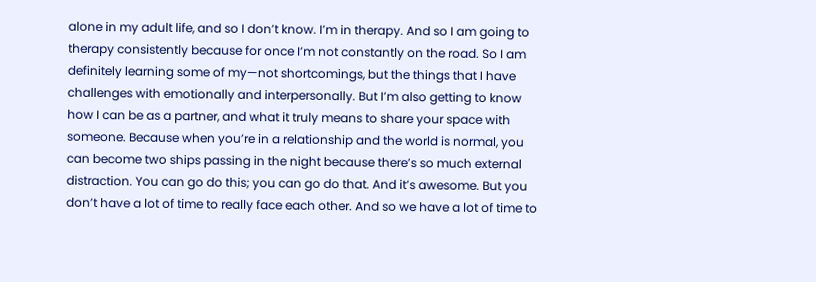alone in my adult life, and so I don’t know. I’m in therapy. And so I am going to therapy consistently because for once I’m not constantly on the road. So I am definitely learning some of my—not shortcomings, but the things that I have challenges with emotionally and interpersonally. But I’m also getting to know how I can be as a partner, and what it truly means to share your space with someone. Because when you’re in a relationship and the world is normal, you can become two ships passing in the night because there’s so much external distraction. You can go do this; you can go do that. And it’s awesome. But you don’t have a lot of time to really face each other. And so we have a lot of time to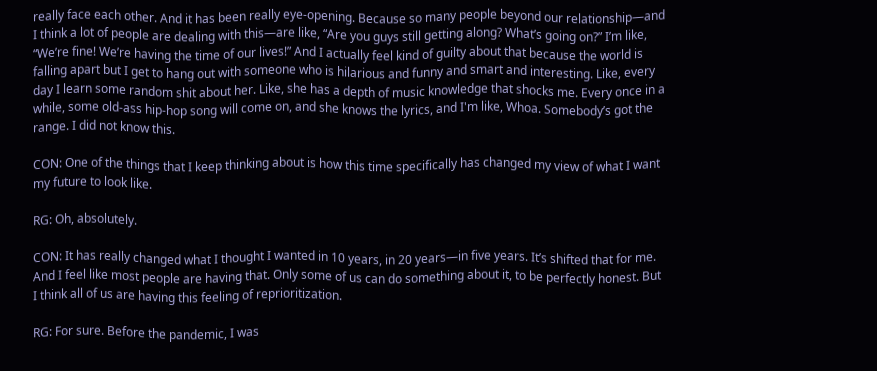really face each other. And it has been really eye-opening. Because so many people beyond our relationship—and I think a lot of people are dealing with this—are like, “Are you guys still getting along? What’s going on?” I’m like, “We’re fine! We’re having the time of our lives!” And I actually feel kind of guilty about that because the world is falling apart but I get to hang out with someone who is hilarious and funny and smart and interesting. Like, every day I learn some random shit about her. Like, she has a depth of music knowledge that shocks me. Every once in a while, some old-ass hip-hop song will come on, and she knows the lyrics, and I'm like, Whoa. Somebody’s got the range. I did not know this.

CON: One of the things that I keep thinking about is how this time specifically has changed my view of what I want my future to look like.

RG: Oh, absolutely.

CON: It has really changed what I thought I wanted in 10 years, in 20 years—in five years. It’s shifted that for me. And I feel like most people are having that. Only some of us can do something about it, to be perfectly honest. But I think all of us are having this feeling of reprioritization.

RG: For sure. Before the pandemic, I was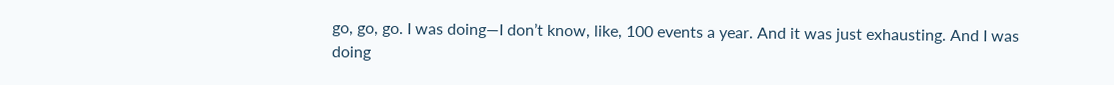go, go, go. I was doing—I don’t know, like, 100 events a year. And it was just exhausting. And I was doing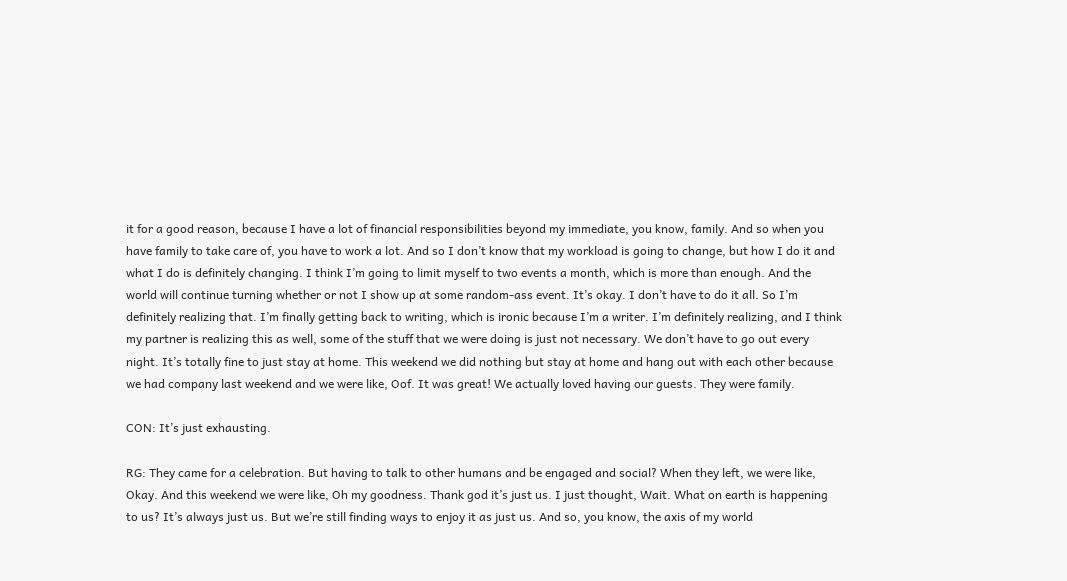it for a good reason, because I have a lot of financial responsibilities beyond my immediate, you know, family. And so when you have family to take care of, you have to work a lot. And so I don’t know that my workload is going to change, but how I do it and what I do is definitely changing. I think I’m going to limit myself to two events a month, which is more than enough. And the world will continue turning whether or not I show up at some random-ass event. It’s okay. I don’t have to do it all. So I’m definitely realizing that. I’m finally getting back to writing, which is ironic because I’m a writer. I’m definitely realizing, and I think my partner is realizing this as well, some of the stuff that we were doing is just not necessary. We don’t have to go out every night. It’s totally fine to just stay at home. This weekend we did nothing but stay at home and hang out with each other because we had company last weekend and we were like, Oof. It was great! We actually loved having our guests. They were family.

CON: It’s just exhausting.

RG: They came for a celebration. But having to talk to other humans and be engaged and social? When they left, we were like, Okay. And this weekend we were like, Oh my goodness. Thank god it’s just us. I just thought, Wait. What on earth is happening to us? It’s always just us. But we’re still finding ways to enjoy it as just us. And so, you know, the axis of my world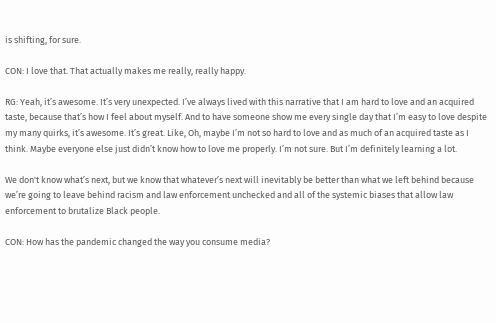is shifting, for sure.

CON: I love that. That actually makes me really, really happy.

RG: Yeah, it’s awesome. It’s very unexpected. I’ve always lived with this narrative that I am hard to love and an acquired taste, because that’s how I feel about myself. And to have someone show me every single day that I’m easy to love despite my many quirks, it’s awesome. It’s great. Like, Oh, maybe I’m not so hard to love and as much of an acquired taste as I think. Maybe everyone else just didn’t know how to love me properly. I’m not sure. But I’m definitely learning a lot.

We don't know what’s next, but we know that whatever’s next will inevitably be better than what we left behind because we’re going to leave behind racism and law enforcement unchecked and all of the systemic biases that allow law enforcement to brutalize Black people.

CON: How has the pandemic changed the way you consume media?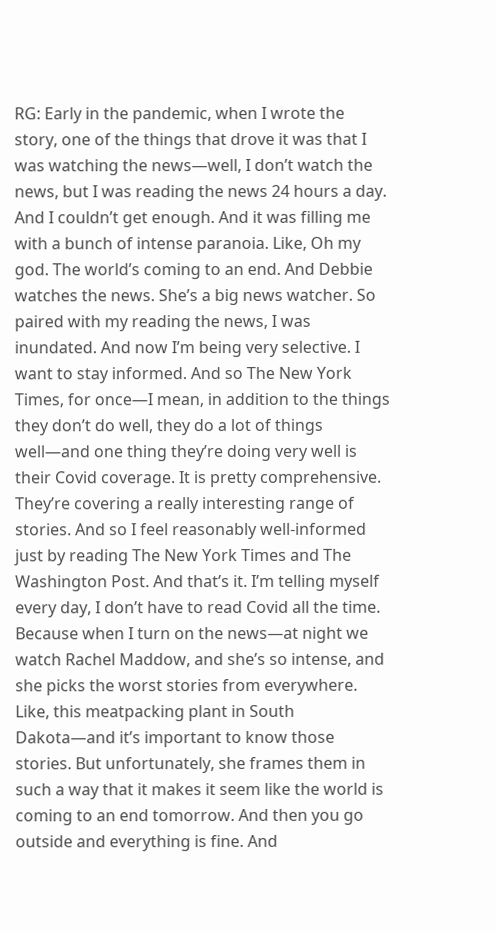RG: Early in the pandemic, when I wrote the story, one of the things that drove it was that I was watching the news—well, I don’t watch the news, but I was reading the news 24 hours a day. And I couldn’t get enough. And it was filling me with a bunch of intense paranoia. Like, Oh my god. The world’s coming to an end. And Debbie watches the news. She’s a big news watcher. So paired with my reading the news, I was inundated. And now I’m being very selective. I want to stay informed. And so The New York Times, for once—I mean, in addition to the things they don’t do well, they do a lot of things well—and one thing they’re doing very well is their Covid coverage. It is pretty comprehensive. They’re covering a really interesting range of stories. And so I feel reasonably well-informed just by reading The New York Times and The Washington Post. And that’s it. I’m telling myself every day, I don’t have to read Covid all the time. Because when I turn on the news—at night we watch Rachel Maddow, and she’s so intense, and she picks the worst stories from everywhere. Like, this meatpacking plant in South Dakota—and it’s important to know those stories. But unfortunately, she frames them in such a way that it makes it seem like the world is coming to an end tomorrow. And then you go outside and everything is fine. And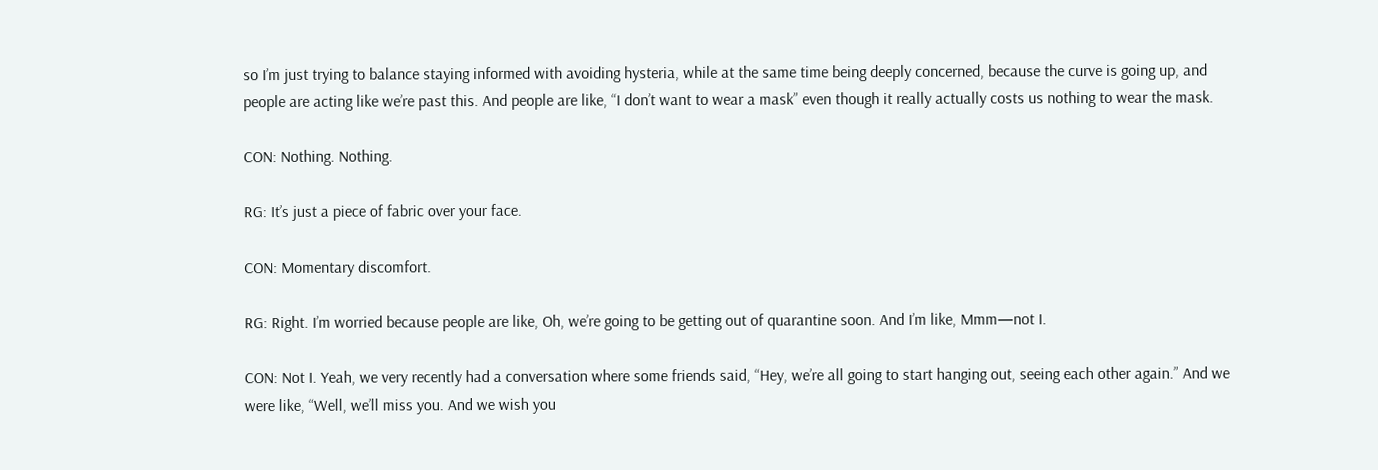so I’m just trying to balance staying informed with avoiding hysteria, while at the same time being deeply concerned, because the curve is going up, and people are acting like we’re past this. And people are like, “I don’t want to wear a mask” even though it really actually costs us nothing to wear the mask.

CON: Nothing. Nothing.

RG: It’s just a piece of fabric over your face.

CON: Momentary discomfort.

RG: Right. I’m worried because people are like, Oh, we’re going to be getting out of quarantine soon. And I’m like, Mmm—not I.

CON: Not I. Yeah, we very recently had a conversation where some friends said, “Hey, we’re all going to start hanging out, seeing each other again.” And we were like, “Well, we’ll miss you. And we wish you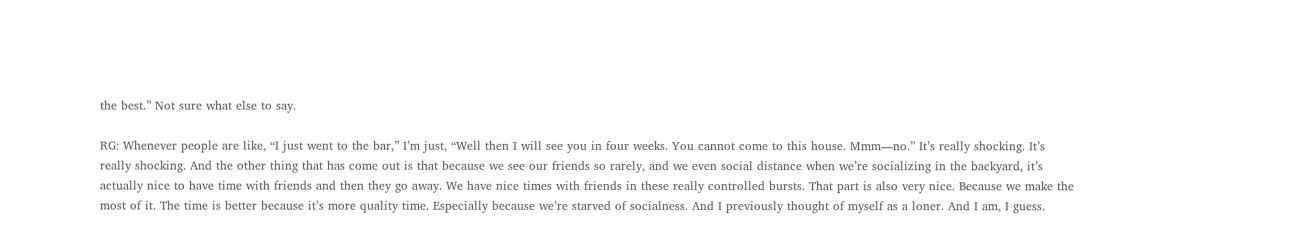the best.” Not sure what else to say.

RG: Whenever people are like, “I just went to the bar,” I’m just, “Well then I will see you in four weeks. You cannot come to this house. Mmm—no.” It’s really shocking. It’s really shocking. And the other thing that has come out is that because we see our friends so rarely, and we even social distance when we’re socializing in the backyard, it’s actually nice to have time with friends and then they go away. We have nice times with friends in these really controlled bursts. That part is also very nice. Because we make the most of it. The time is better because it’s more quality time. Especially because we’re starved of socialness. And I previously thought of myself as a loner. And I am, I guess.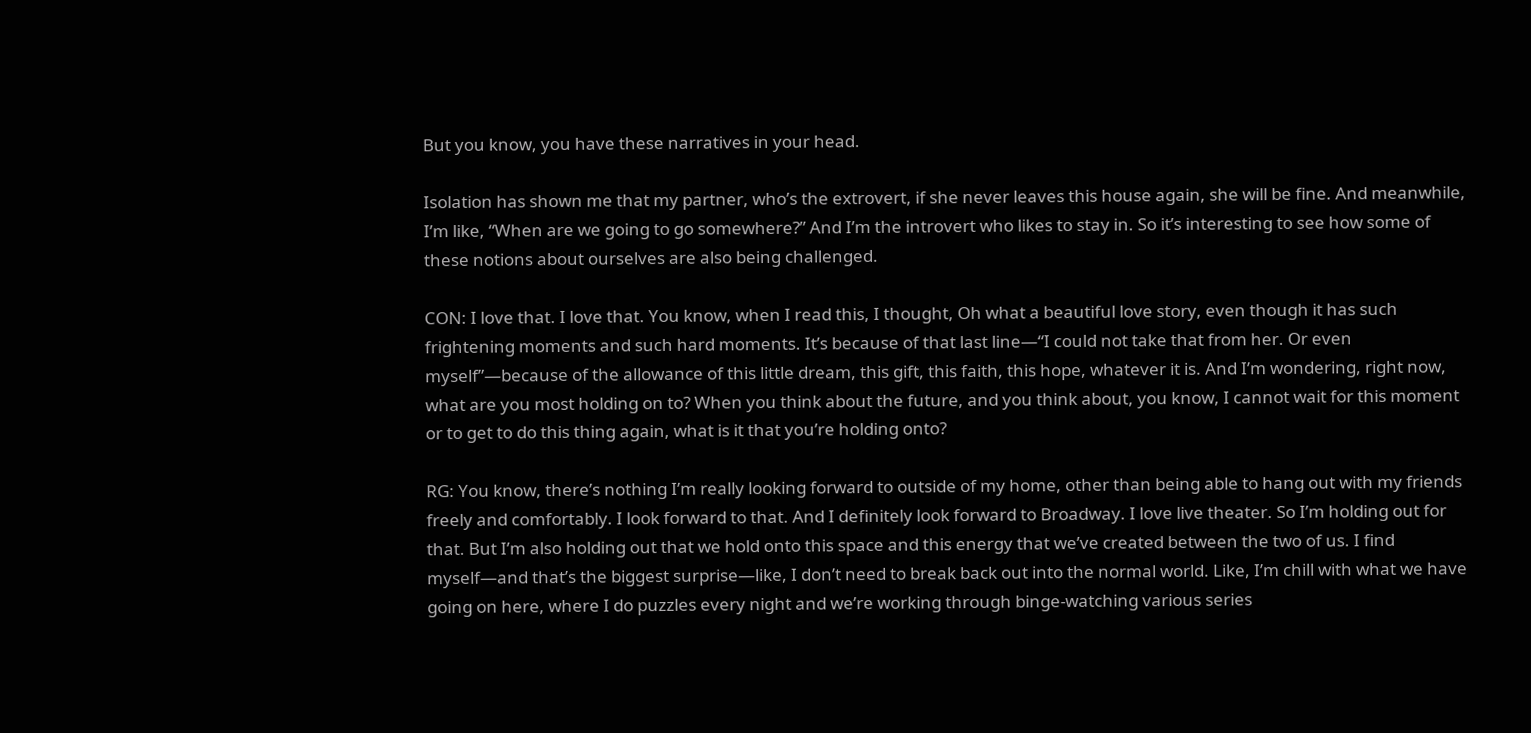But you know, you have these narratives in your head.

Isolation has shown me that my partner, who’s the extrovert, if she never leaves this house again, she will be fine. And meanwhile, I’m like, “When are we going to go somewhere?” And I’m the introvert who likes to stay in. So it’s interesting to see how some of these notions about ourselves are also being challenged.

CON: I love that. I love that. You know, when I read this, I thought, Oh what a beautiful love story, even though it has such frightening moments and such hard moments. It’s because of that last line—“I could not take that from her. Or even myself”—because of the allowance of this little dream, this gift, this faith, this hope, whatever it is. And I’m wondering, right now, what are you most holding on to? When you think about the future, and you think about, you know, I cannot wait for this moment or to get to do this thing again, what is it that you’re holding onto?

RG: You know, there’s nothing I’m really looking forward to outside of my home, other than being able to hang out with my friends freely and comfortably. I look forward to that. And I definitely look forward to Broadway. I love live theater. So I’m holding out for that. But I’m also holding out that we hold onto this space and this energy that we’ve created between the two of us. I find myself—and that’s the biggest surprise—like, I don’t need to break back out into the normal world. Like, I’m chill with what we have going on here, where I do puzzles every night and we’re working through binge-watching various series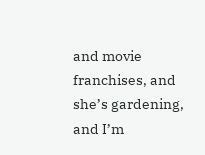and movie franchises, and she’s gardening, and I’m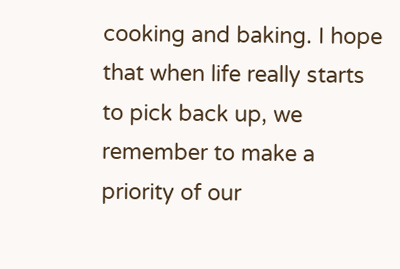cooking and baking. I hope that when life really starts to pick back up, we remember to make a priority of our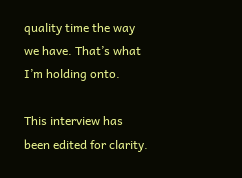quality time the way we have. That’s what I’m holding onto.

This interview has been edited for clarity.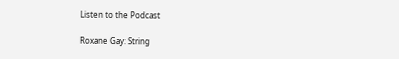Listen to the Podcast

Roxane Gay: String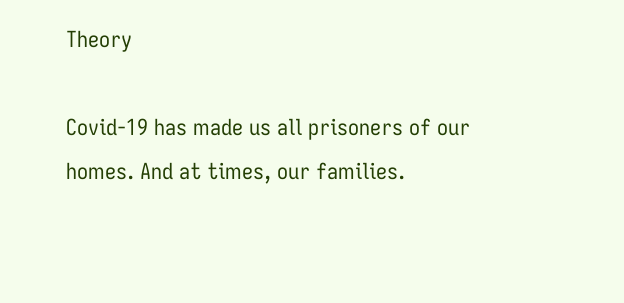Theory

Covid-19 has made us all prisoners of our homes. And at times, our families.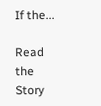If the...

Read the Story